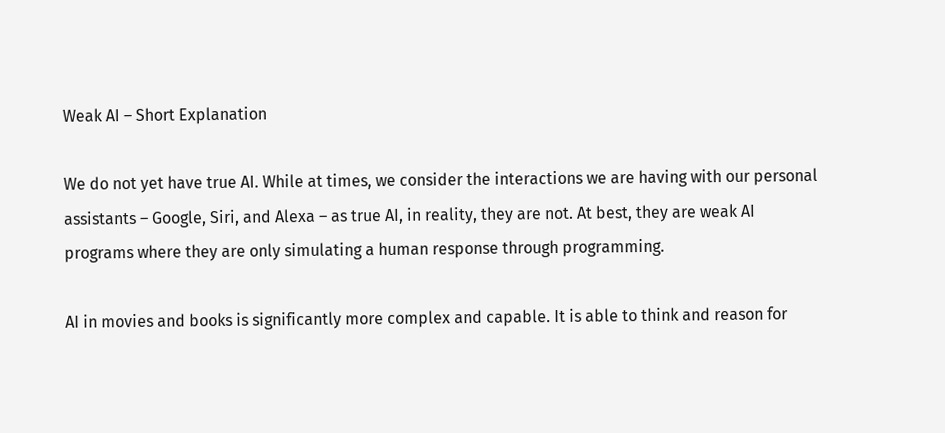Weak AI – Short Explanation

We do not yet have true AI. While at times, we consider the interactions we are having with our personal assistants – Google, Siri, and Alexa – as true AI, in reality, they are not. At best, they are weak AI programs where they are only simulating a human response through programming.

AI in movies and books is significantly more complex and capable. It is able to think and reason for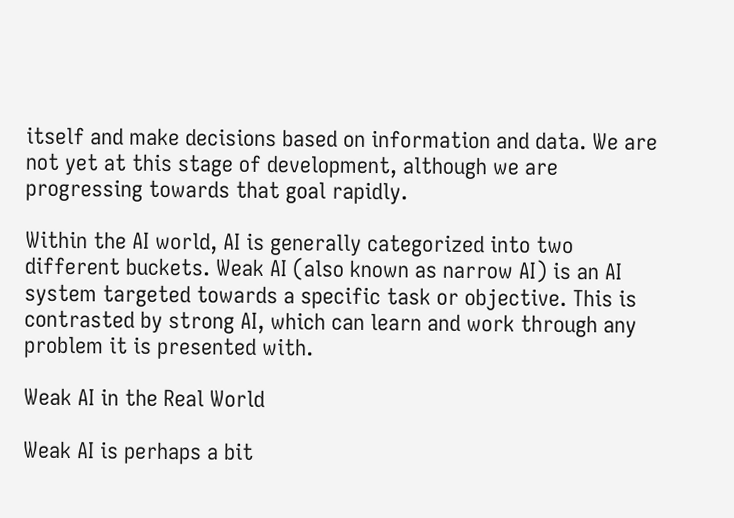itself and make decisions based on information and data. We are not yet at this stage of development, although we are progressing towards that goal rapidly.

Within the AI world, AI is generally categorized into two different buckets. Weak AI (also known as narrow AI) is an AI system targeted towards a specific task or objective. This is contrasted by strong AI, which can learn and work through any problem it is presented with.

Weak AI in the Real World

Weak AI is perhaps a bit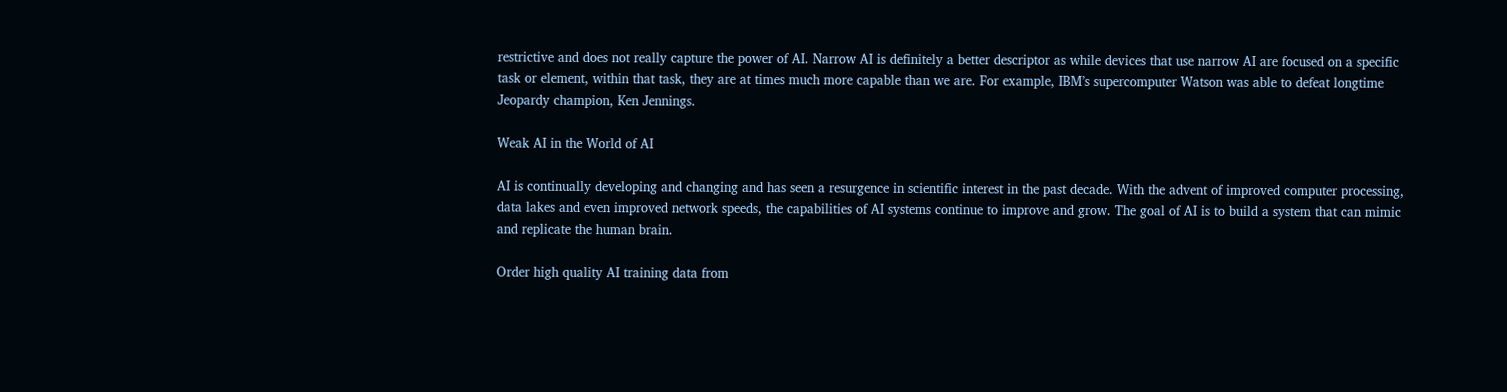restrictive and does not really capture the power of AI. Narrow AI is definitely a better descriptor as while devices that use narrow AI are focused on a specific task or element, within that task, they are at times much more capable than we are. For example, IBM’s supercomputer Watson was able to defeat longtime Jeopardy champion, Ken Jennings.

Weak AI in the World of AI

AI is continually developing and changing and has seen a resurgence in scientific interest in the past decade. With the advent of improved computer processing, data lakes and even improved network speeds, the capabilities of AI systems continue to improve and grow. The goal of AI is to build a system that can mimic and replicate the human brain.

Order high quality AI training data from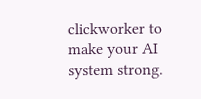clickworker to make your AI system strong.